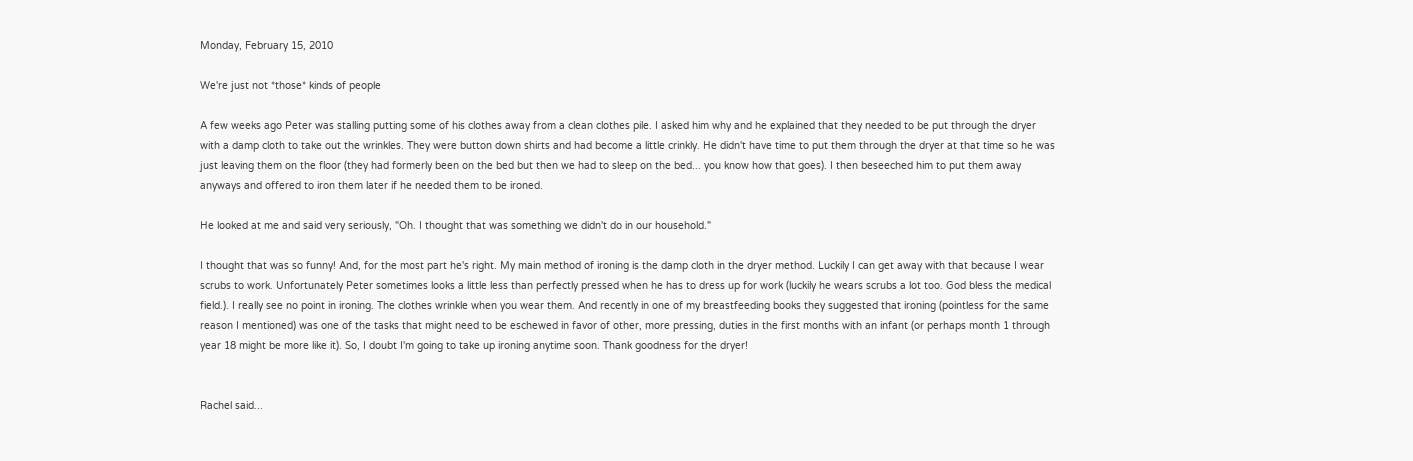Monday, February 15, 2010

We're just not *those* kinds of people

A few weeks ago Peter was stalling putting some of his clothes away from a clean clothes pile. I asked him why and he explained that they needed to be put through the dryer with a damp cloth to take out the wrinkles. They were button down shirts and had become a little crinkly. He didn't have time to put them through the dryer at that time so he was just leaving them on the floor (they had formerly been on the bed but then we had to sleep on the bed... you know how that goes). I then beseeched him to put them away anyways and offered to iron them later if he needed them to be ironed.

He looked at me and said very seriously, "Oh. I thought that was something we didn't do in our household."

I thought that was so funny! And, for the most part he's right. My main method of ironing is the damp cloth in the dryer method. Luckily I can get away with that because I wear scrubs to work. Unfortunately Peter sometimes looks a little less than perfectly pressed when he has to dress up for work (luckily he wears scrubs a lot too. God bless the medical field.). I really see no point in ironing. The clothes wrinkle when you wear them. And recently in one of my breastfeeding books they suggested that ironing (pointless for the same reason I mentioned) was one of the tasks that might need to be eschewed in favor of other, more pressing, duties in the first months with an infant (or perhaps month 1 through year 18 might be more like it). So, I doubt I'm going to take up ironing anytime soon. Thank goodness for the dryer!


Rachel said...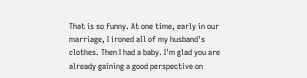That is so funny. At one time, early in our marriage, I ironed all of my husband's clothes. Then I had a baby. I'm glad you are already gaining a good perspective on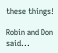these things!

Robin and Don said...